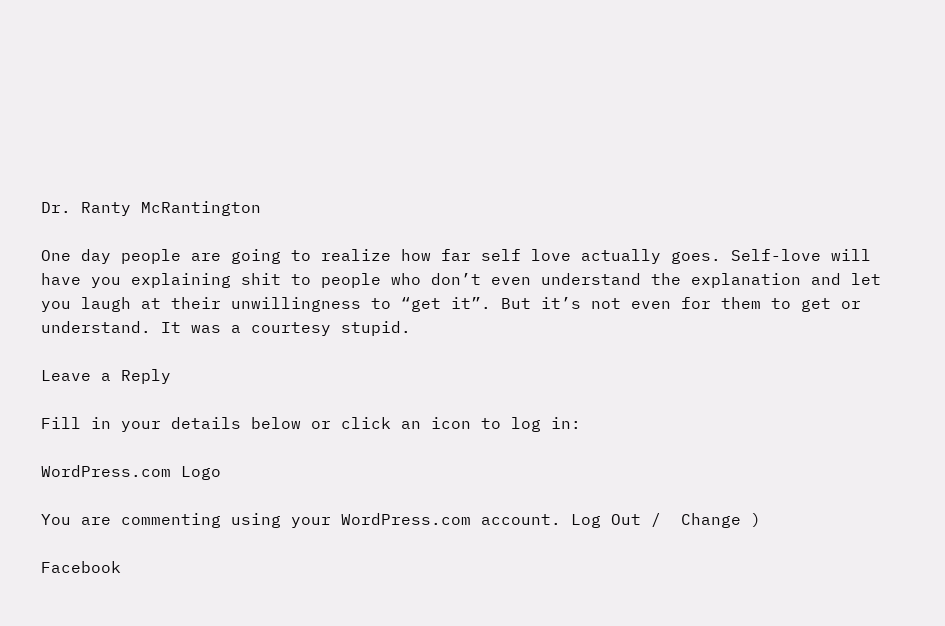Dr. Ranty McRantington

One day people are going to realize how far self love actually goes. Self-love will have you explaining shit to people who don’t even understand the explanation and let you laugh at their unwillingness to “get it”. But it’s not even for them to get or understand. It was a courtesy stupid.

Leave a Reply

Fill in your details below or click an icon to log in:

WordPress.com Logo

You are commenting using your WordPress.com account. Log Out /  Change )

Facebook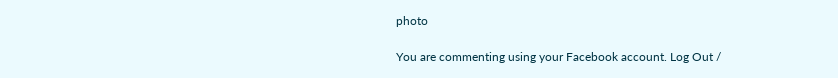photo

You are commenting using your Facebook account. Log Out /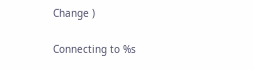Change )

Connecting to %s